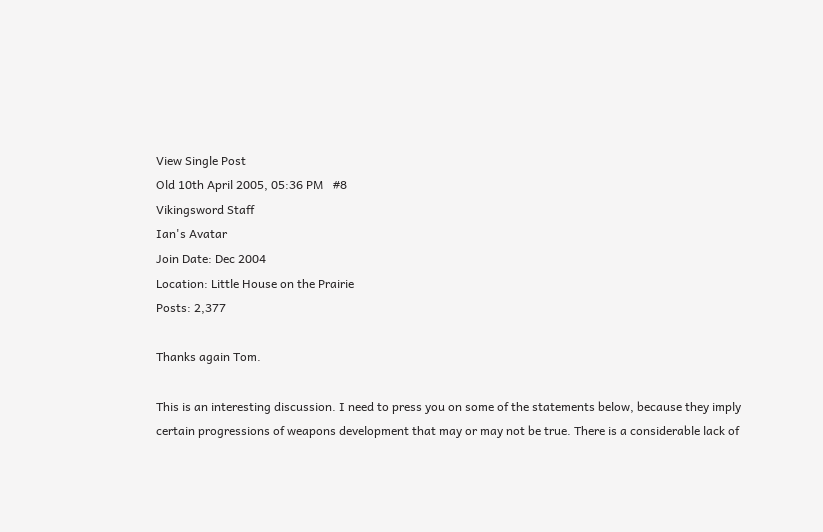View Single Post
Old 10th April 2005, 05:36 PM   #8
Vikingsword Staff
Ian's Avatar
Join Date: Dec 2004
Location: Little House on the Prairie
Posts: 2,377

Thanks again Tom.

This is an interesting discussion. I need to press you on some of the statements below, because they imply certain progressions of weapons development that may or may not be true. There is a considerable lack of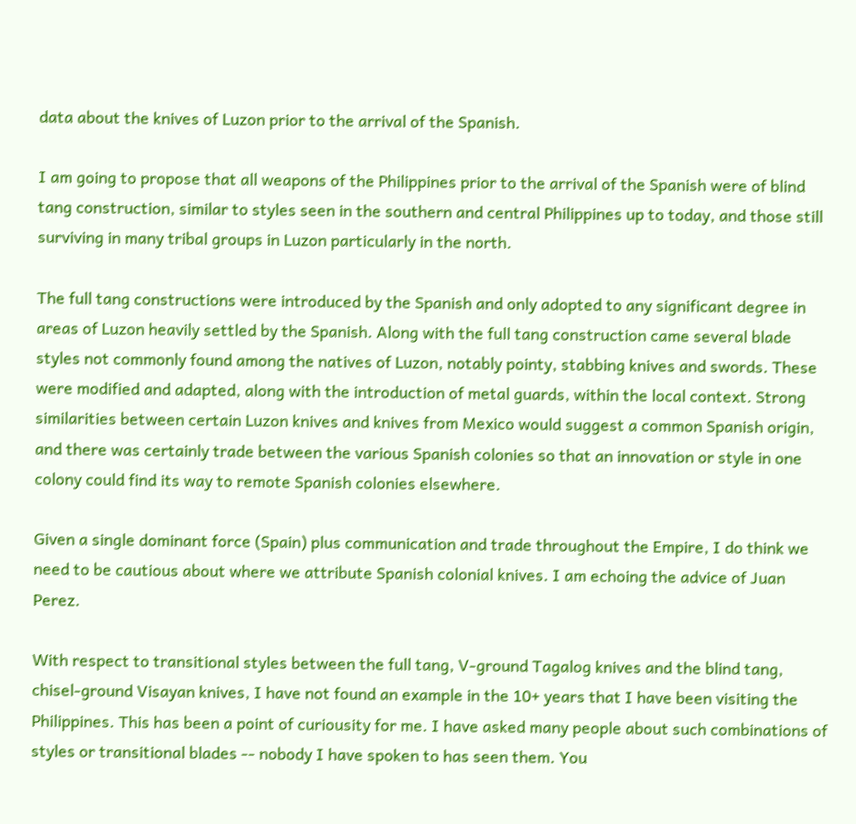data about the knives of Luzon prior to the arrival of the Spanish.

I am going to propose that all weapons of the Philippines prior to the arrival of the Spanish were of blind tang construction, similar to styles seen in the southern and central Philippines up to today, and those still surviving in many tribal groups in Luzon particularly in the north.

The full tang constructions were introduced by the Spanish and only adopted to any significant degree in areas of Luzon heavily settled by the Spanish. Along with the full tang construction came several blade styles not commonly found among the natives of Luzon, notably pointy, stabbing knives and swords. These were modified and adapted, along with the introduction of metal guards, within the local context. Strong similarities between certain Luzon knives and knives from Mexico would suggest a common Spanish origin, and there was certainly trade between the various Spanish colonies so that an innovation or style in one colony could find its way to remote Spanish colonies elsewhere.

Given a single dominant force (Spain) plus communication and trade throughout the Empire, I do think we need to be cautious about where we attribute Spanish colonial knives. I am echoing the advice of Juan Perez.

With respect to transitional styles between the full tang, V-ground Tagalog knives and the blind tang, chisel-ground Visayan knives, I have not found an example in the 10+ years that I have been visiting the Philippines. This has been a point of curiousity for me. I have asked many people about such combinations of styles or transitional blades -- nobody I have spoken to has seen them. You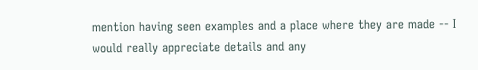mention having seen examples and a place where they are made -- I would really appreciate details and any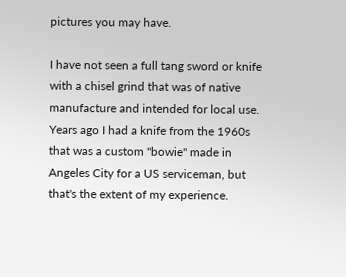pictures you may have.

I have not seen a full tang sword or knife with a chisel grind that was of native manufacture and intended for local use. Years ago I had a knife from the 1960s that was a custom "bowie" made in Angeles City for a US serviceman, but that's the extent of my experience.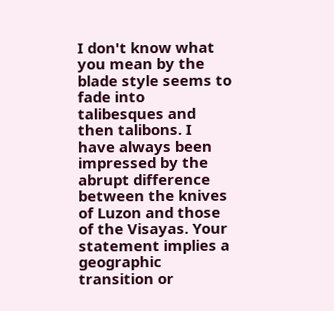I don't know what you mean by the blade style seems to fade into talibesques and then talibons. I have always been impressed by the abrupt difference between the knives of Luzon and those of the Visayas. Your statement implies a geographic transition or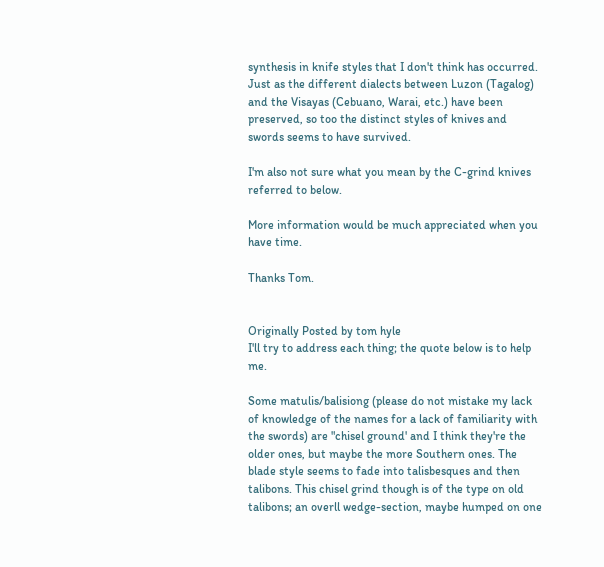synthesis in knife styles that I don't think has occurred. Just as the different dialects between Luzon (Tagalog) and the Visayas (Cebuano, Warai, etc.) have been preserved, so too the distinct styles of knives and swords seems to have survived.

I'm also not sure what you mean by the C-grind knives referred to below.

More information would be much appreciated when you have time.

Thanks Tom.


Originally Posted by tom hyle
I'll try to address each thing; the quote below is to help me.

Some matulis/balisiong (please do not mistake my lack of knowledge of the names for a lack of familiarity with the swords) are "chisel ground' and I think they're the older ones, but maybe the more Southern ones. The blade style seems to fade into talisbesques and then talibons. This chisel grind though is of the type on old talibons; an overll wedge-section, maybe humped on one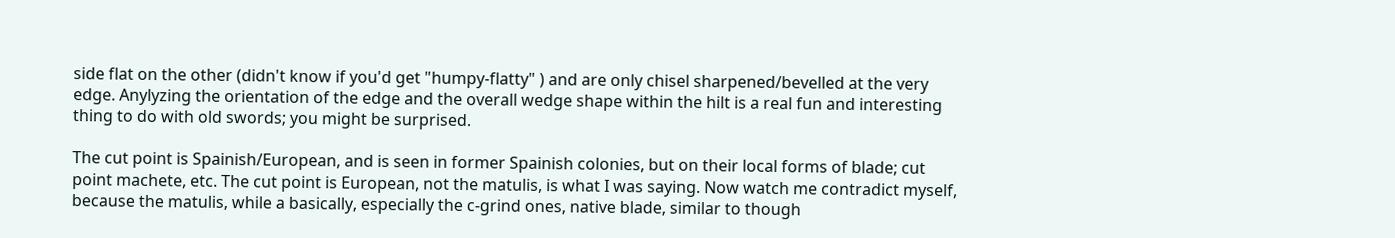side flat on the other (didn't know if you'd get "humpy-flatty" ) and are only chisel sharpened/bevelled at the very edge. Anylyzing the orientation of the edge and the overall wedge shape within the hilt is a real fun and interesting thing to do with old swords; you might be surprised.

The cut point is Spainish/European, and is seen in former Spainish colonies, but on their local forms of blade; cut point machete, etc. The cut point is European, not the matulis, is what I was saying. Now watch me contradict myself, because the matulis, while a basically, especially the c-grind ones, native blade, similar to though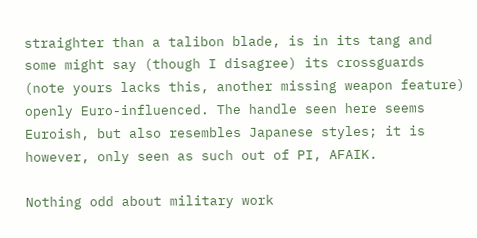straighter than a talibon blade, is in its tang and some might say (though I disagree) its crossguards (note yours lacks this, another missing weapon feature) openly Euro-influenced. The handle seen here seems Euroish, but also resembles Japanese styles; it is however, only seen as such out of PI, AFAIK.

Nothing odd about military work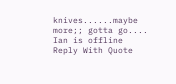knives......maybe more;; gotta go....
Ian is offline   Reply With Quote